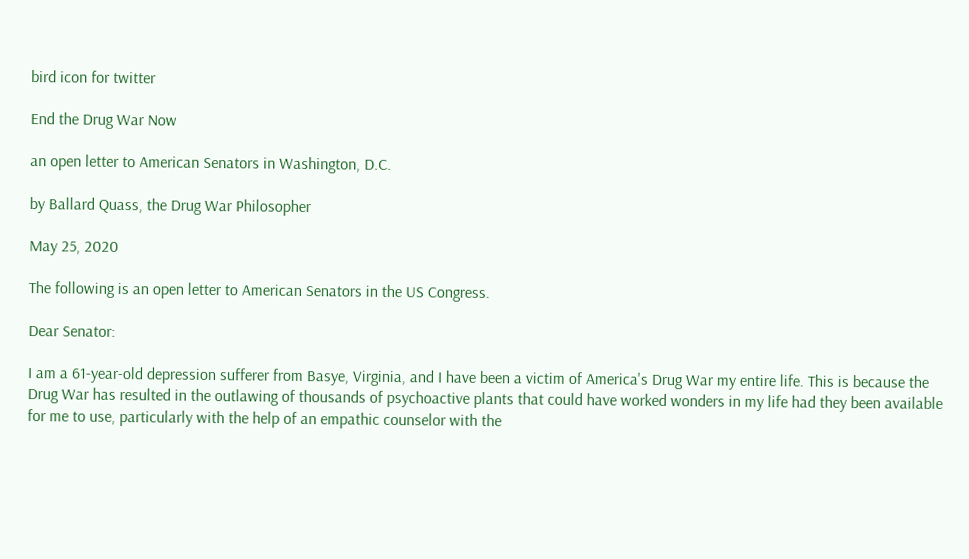bird icon for twitter

End the Drug War Now

an open letter to American Senators in Washington, D.C.

by Ballard Quass, the Drug War Philosopher

May 25, 2020

The following is an open letter to American Senators in the US Congress.

Dear Senator:

I am a 61-year-old depression sufferer from Basye, Virginia, and I have been a victim of America's Drug War my entire life. This is because the Drug War has resulted in the outlawing of thousands of psychoactive plants that could have worked wonders in my life had they been available for me to use, particularly with the help of an empathic counselor with the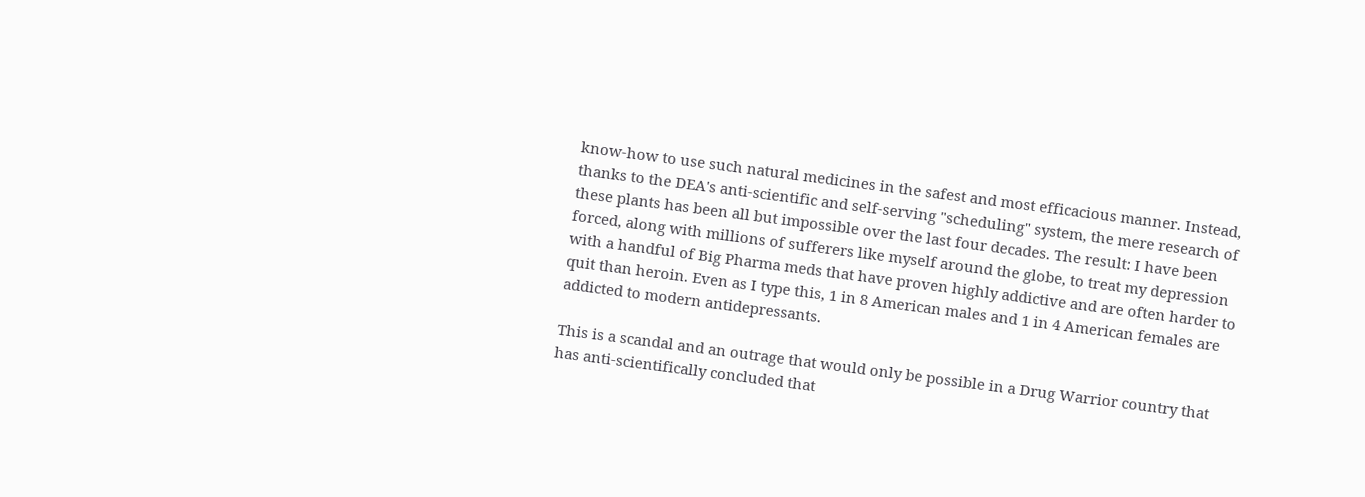know-how to use such natural medicines in the safest and most efficacious manner. Instead, thanks to the DEA's anti-scientific and self-serving "scheduling" system, the mere research of these plants has been all but impossible over the last four decades. The result: I have been forced, along with millions of sufferers like myself around the globe, to treat my depression with a handful of Big Pharma meds that have proven highly addictive and are often harder to quit than heroin. Even as I type this, 1 in 8 American males and 1 in 4 American females are addicted to modern antidepressants.

This is a scandal and an outrage that would only be possible in a Drug Warrior country that has anti-scientifically concluded that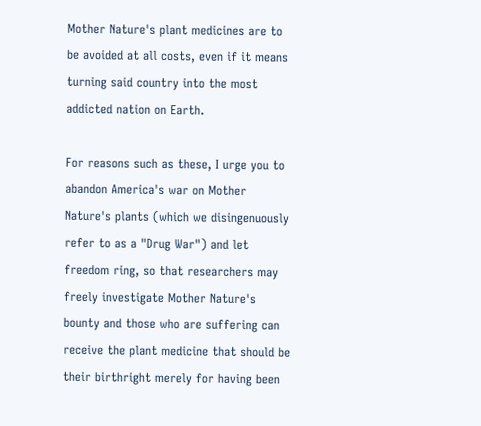Mother Nature's plant medicines are to be avoided at all costs, even if it means turning said country into the most addicted nation on Earth.

For reasons such as these, I urge you to abandon America's war on Mother Nature's plants (which we disingenuously refer to as a "Drug War") and let freedom ring, so that researchers may freely investigate Mother Nature's bounty and those who are suffering can receive the plant medicine that should be their birthright merely for having been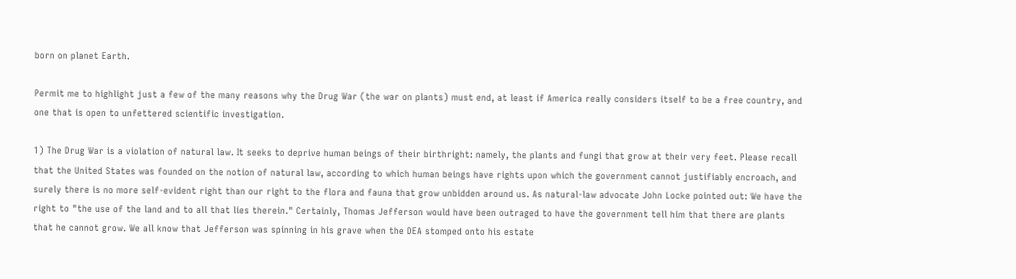born on planet Earth.

Permit me to highlight just a few of the many reasons why the Drug War (the war on plants) must end, at least if America really considers itself to be a free country, and one that is open to unfettered scientific investigation.

1) The Drug War is a violation of natural law. It seeks to deprive human beings of their birthright: namely, the plants and fungi that grow at their very feet. Please recall that the United States was founded on the notion of natural law, according to which human beings have rights upon which the government cannot justifiably encroach, and surely there is no more self-evident right than our right to the flora and fauna that grow unbidden around us. As natural-law advocate John Locke pointed out: We have the right to "the use of the land and to all that lies therein." Certainly, Thomas Jefferson would have been outraged to have the government tell him that there are plants that he cannot grow. We all know that Jefferson was spinning in his grave when the DEA stomped onto his estate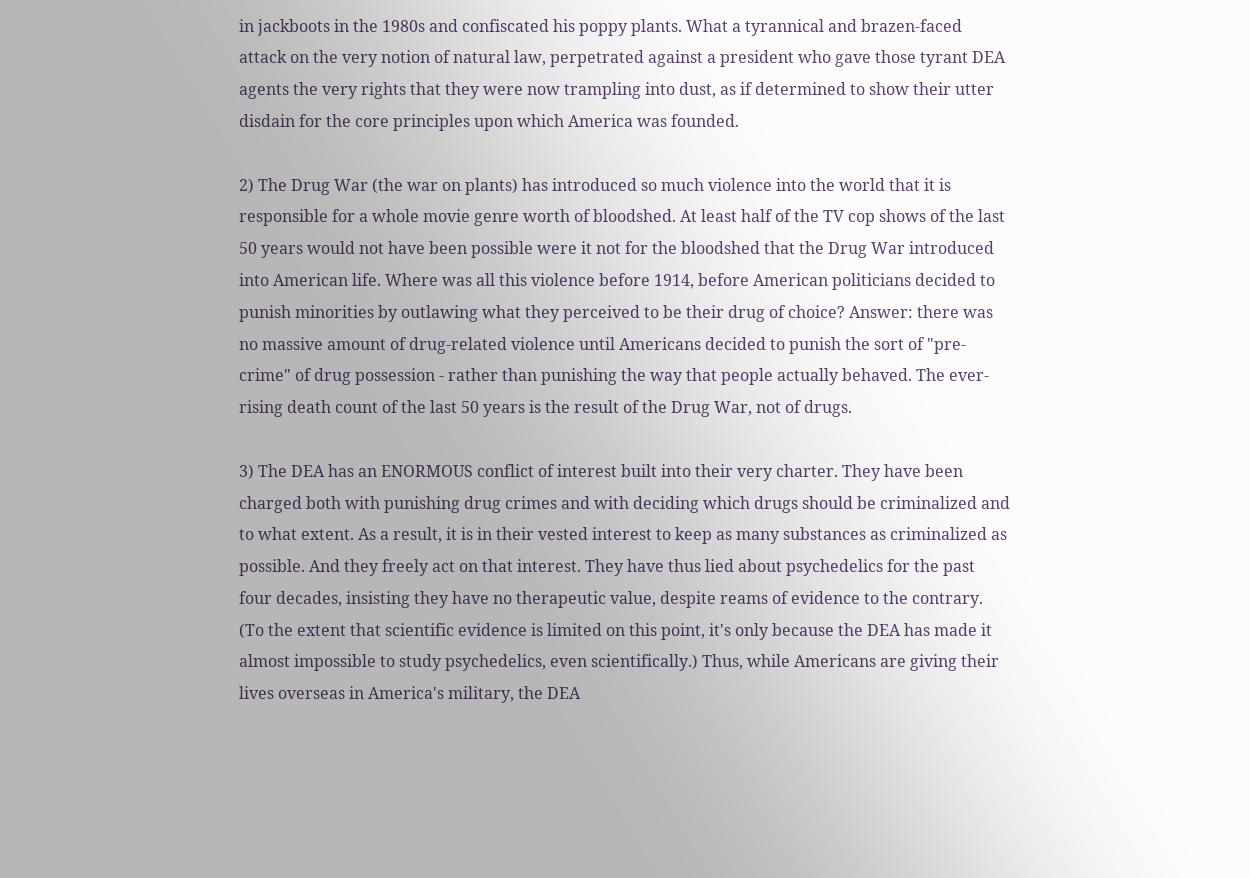in jackboots in the 1980s and confiscated his poppy plants. What a tyrannical and brazen-faced attack on the very notion of natural law, perpetrated against a president who gave those tyrant DEA agents the very rights that they were now trampling into dust, as if determined to show their utter disdain for the core principles upon which America was founded.

2) The Drug War (the war on plants) has introduced so much violence into the world that it is responsible for a whole movie genre worth of bloodshed. At least half of the TV cop shows of the last 50 years would not have been possible were it not for the bloodshed that the Drug War introduced into American life. Where was all this violence before 1914, before American politicians decided to punish minorities by outlawing what they perceived to be their drug of choice? Answer: there was no massive amount of drug-related violence until Americans decided to punish the sort of "pre-crime" of drug possession - rather than punishing the way that people actually behaved. The ever-rising death count of the last 50 years is the result of the Drug War, not of drugs.

3) The DEA has an ENORMOUS conflict of interest built into their very charter. They have been charged both with punishing drug crimes and with deciding which drugs should be criminalized and to what extent. As a result, it is in their vested interest to keep as many substances as criminalized as possible. And they freely act on that interest. They have thus lied about psychedelics for the past four decades, insisting they have no therapeutic value, despite reams of evidence to the contrary. (To the extent that scientific evidence is limited on this point, it's only because the DEA has made it almost impossible to study psychedelics, even scientifically.) Thus, while Americans are giving their lives overseas in America's military, the DEA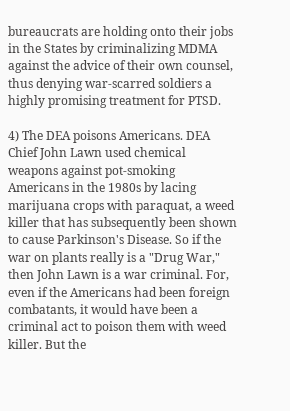bureaucrats are holding onto their jobs in the States by criminalizing MDMA against the advice of their own counsel, thus denying war-scarred soldiers a highly promising treatment for PTSD.

4) The DEA poisons Americans. DEA Chief John Lawn used chemical weapons against pot-smoking Americans in the 1980s by lacing marijuana crops with paraquat, a weed killer that has subsequently been shown to cause Parkinson's Disease. So if the war on plants really is a "Drug War," then John Lawn is a war criminal. For, even if the Americans had been foreign combatants, it would have been a criminal act to poison them with weed killer. But the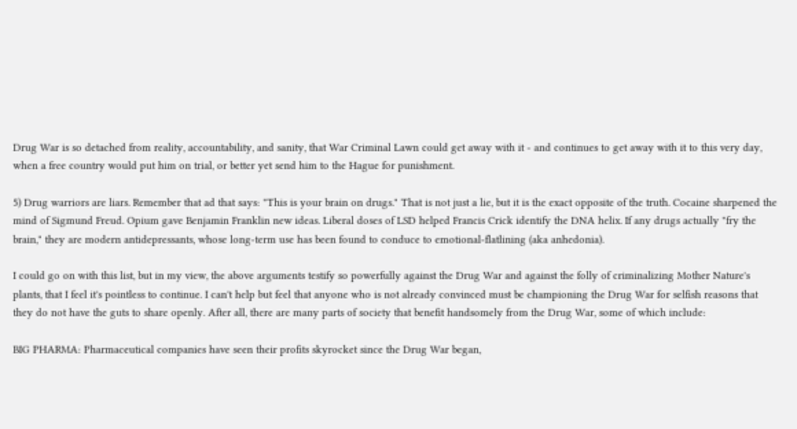Drug War is so detached from reality, accountability, and sanity, that War Criminal Lawn could get away with it - and continues to get away with it to this very day, when a free country would put him on trial, or better yet send him to the Hague for punishment.

5) Drug warriors are liars. Remember that ad that says: "This is your brain on drugs." That is not just a lie, but it is the exact opposite of the truth. Cocaine sharpened the mind of Sigmund Freud. Opium gave Benjamin Franklin new ideas. Liberal doses of LSD helped Francis Crick identify the DNA helix. If any drugs actually "fry the brain," they are modern antidepressants, whose long-term use has been found to conduce to emotional-flatlining (aka anhedonia).

I could go on with this list, but in my view, the above arguments testify so powerfully against the Drug War and against the folly of criminalizing Mother Nature's plants, that I feel it's pointless to continue. I can't help but feel that anyone who is not already convinced must be championing the Drug War for selfish reasons that they do not have the guts to share openly. After all, there are many parts of society that benefit handsomely from the Drug War, some of which include:

BIG PHARMA: Pharmaceutical companies have seen their profits skyrocket since the Drug War began,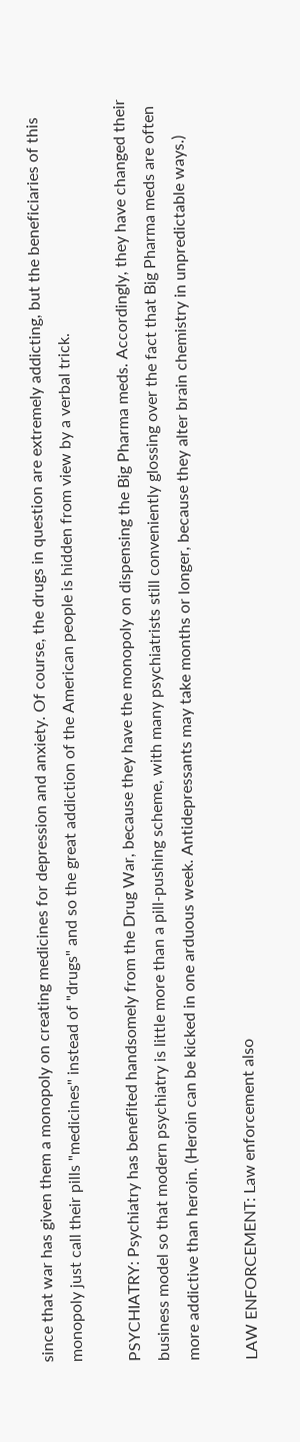since that war has given them a monopoly on creating medicines for depression and anxiety. Of course, the drugs in question are extremely addicting, but the beneficiaries of this monopoly just call their pills "medicines" instead of "drugs" and so the great addiction of the American people is hidden from view by a verbal trick.

PSYCHIATRY: Psychiatry has benefited handsomely from the Drug War, because they have the monopoly on dispensing the Big Pharma meds. Accordingly, they have changed their business model so that modern psychiatry is little more than a pill-pushing scheme, with many psychiatrists still conveniently glossing over the fact that Big Pharma meds are often more addictive than heroin. (Heroin can be kicked in one arduous week. Antidepressants may take months or longer, because they alter brain chemistry in unpredictable ways.)

LAW ENFORCEMENT: Law enforcement also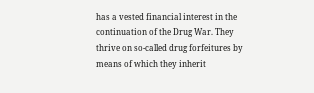has a vested financial interest in the continuation of the Drug War. They thrive on so-called drug forfeitures by means of which they inherit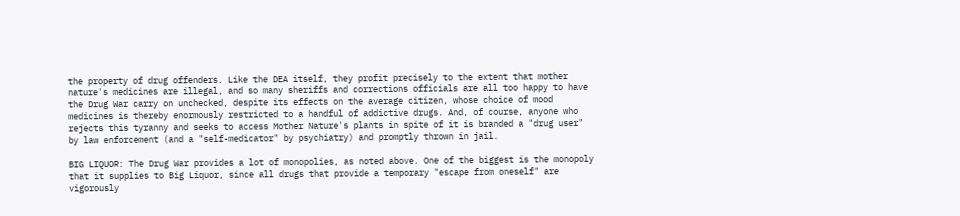the property of drug offenders. Like the DEA itself, they profit precisely to the extent that mother nature's medicines are illegal, and so many sheriffs and corrections officials are all too happy to have the Drug War carry on unchecked, despite its effects on the average citizen, whose choice of mood medicines is thereby enormously restricted to a handful of addictive drugs. And, of course, anyone who rejects this tyranny and seeks to access Mother Nature's plants in spite of it is branded a "drug user" by law enforcement (and a "self-medicator" by psychiatry) and promptly thrown in jail.

BIG LIQUOR: The Drug War provides a lot of monopolies, as noted above. One of the biggest is the monopoly that it supplies to Big Liquor, since all drugs that provide a temporary "escape from oneself" are vigorously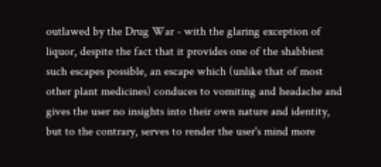outlawed by the Drug War - with the glaring exception of liquor, despite the fact that it provides one of the shabbiest such escapes possible, an escape which (unlike that of most other plant medicines) conduces to vomiting and headache and gives the user no insights into their own nature and identity, but to the contrary, serves to render the user's mind more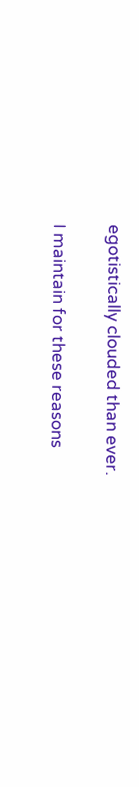egotistically clouded than ever.

I maintain for these reasons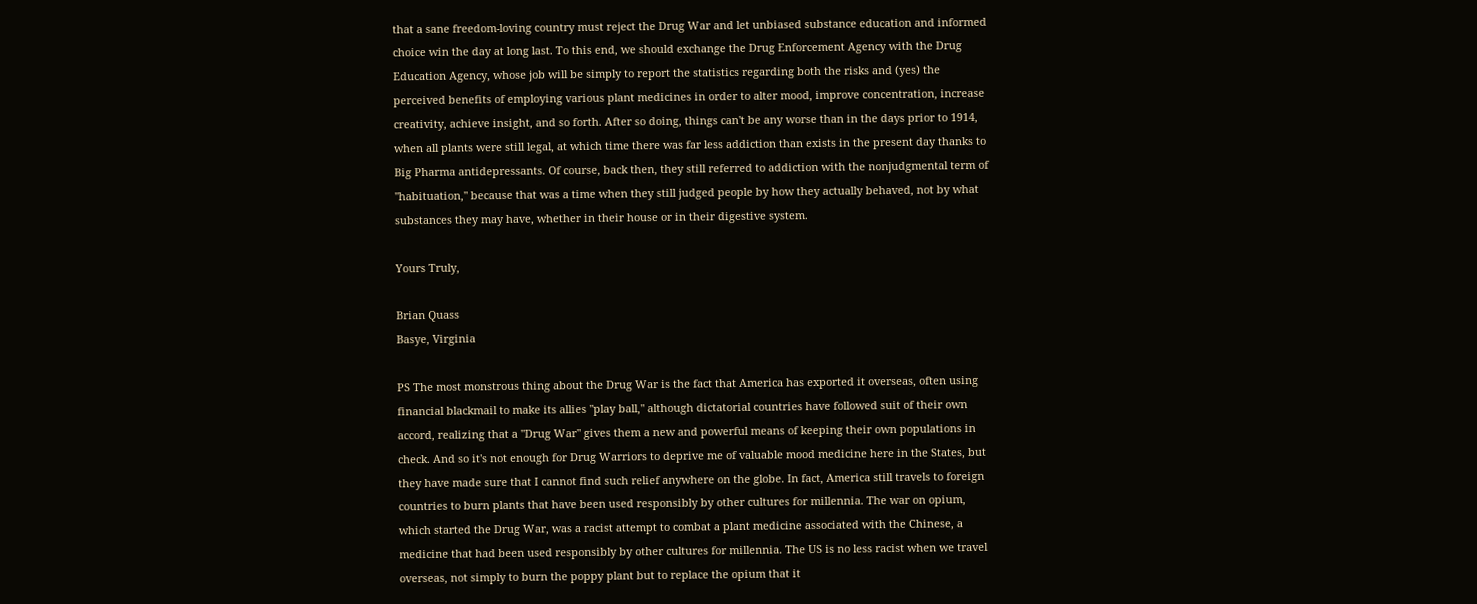that a sane freedom-loving country must reject the Drug War and let unbiased substance education and informed choice win the day at long last. To this end, we should exchange the Drug Enforcement Agency with the Drug Education Agency, whose job will be simply to report the statistics regarding both the risks and (yes) the perceived benefits of employing various plant medicines in order to alter mood, improve concentration, increase creativity, achieve insight, and so forth. After so doing, things can't be any worse than in the days prior to 1914, when all plants were still legal, at which time there was far less addiction than exists in the present day thanks to Big Pharma antidepressants. Of course, back then, they still referred to addiction with the nonjudgmental term of "habituation," because that was a time when they still judged people by how they actually behaved, not by what substances they may have, whether in their house or in their digestive system.

Yours Truly,

Brian Quass
Basye, Virginia

PS The most monstrous thing about the Drug War is the fact that America has exported it overseas, often using financial blackmail to make its allies "play ball," although dictatorial countries have followed suit of their own accord, realizing that a "Drug War" gives them a new and powerful means of keeping their own populations in check. And so it's not enough for Drug Warriors to deprive me of valuable mood medicine here in the States, but they have made sure that I cannot find such relief anywhere on the globe. In fact, America still travels to foreign countries to burn plants that have been used responsibly by other cultures for millennia. The war on opium, which started the Drug War, was a racist attempt to combat a plant medicine associated with the Chinese, a medicine that had been used responsibly by other cultures for millennia. The US is no less racist when we travel overseas, not simply to burn the poppy plant but to replace the opium that it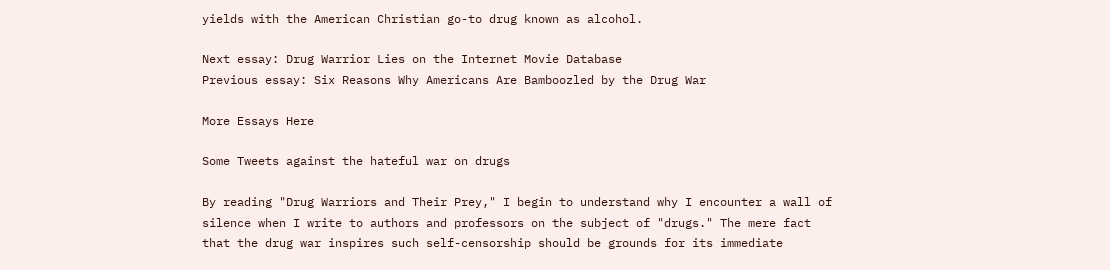yields with the American Christian go-to drug known as alcohol.

Next essay: Drug Warrior Lies on the Internet Movie Database
Previous essay: Six Reasons Why Americans Are Bamboozled by the Drug War

More Essays Here

Some Tweets against the hateful war on drugs

By reading "Drug Warriors and Their Prey," I begin to understand why I encounter a wall of silence when I write to authors and professors on the subject of "drugs." The mere fact that the drug war inspires such self-censorship should be grounds for its immediate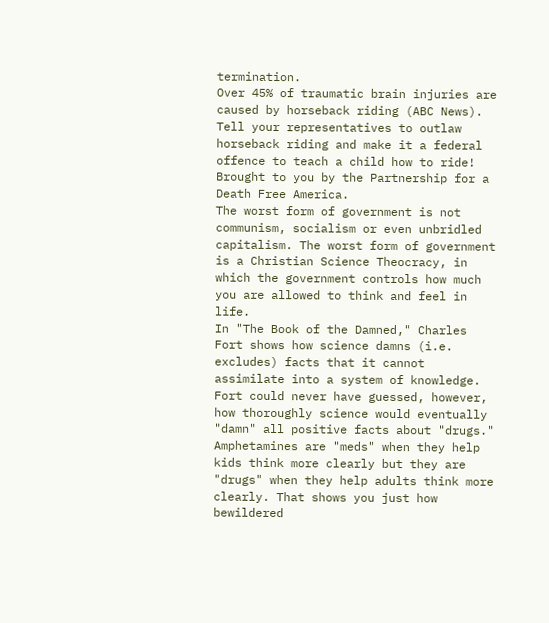termination.
Over 45% of traumatic brain injuries are caused by horseback riding (ABC News). Tell your representatives to outlaw horseback riding and make it a federal offence to teach a child how to ride! Brought to you by the Partnership for a Death Free America.
The worst form of government is not communism, socialism or even unbridled capitalism. The worst form of government is a Christian Science Theocracy, in which the government controls how much you are allowed to think and feel in life.
In "The Book of the Damned," Charles Fort shows how science damns (i.e. excludes) facts that it cannot assimilate into a system of knowledge. Fort could never have guessed, however, how thoroughly science would eventually "damn" all positive facts about "drugs."
Amphetamines are "meds" when they help kids think more clearly but they are "drugs" when they help adults think more clearly. That shows you just how bewildered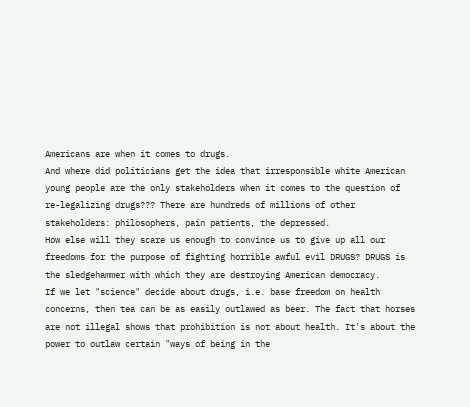Americans are when it comes to drugs.
And where did politicians get the idea that irresponsible white American young people are the only stakeholders when it comes to the question of re-legalizing drugs??? There are hundreds of millions of other stakeholders: philosophers, pain patients, the depressed.
How else will they scare us enough to convince us to give up all our freedoms for the purpose of fighting horrible awful evil DRUGS? DRUGS is the sledgehammer with which they are destroying American democracy.
If we let "science" decide about drugs, i.e. base freedom on health concerns, then tea can be as easily outlawed as beer. The fact that horses are not illegal shows that prohibition is not about health. It's about the power to outlaw certain "ways of being in the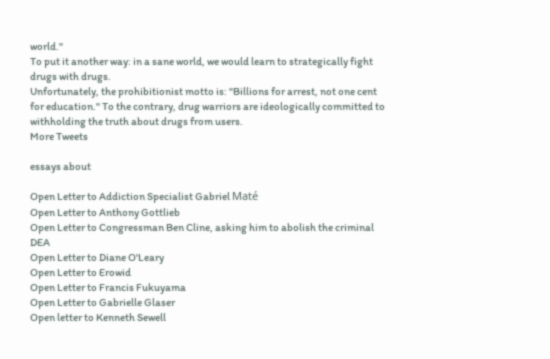world."
To put it another way: in a sane world, we would learn to strategically fight drugs with drugs.
Unfortunately, the prohibitionist motto is: "Billions for arrest, not one cent for education." To the contrary, drug warriors are ideologically committed to withholding the truth about drugs from users.
More Tweets

essays about

Open Letter to Addiction Specialist Gabriel Maté
Open Letter to Anthony Gottlieb
Open Letter to Congressman Ben Cline, asking him to abolish the criminal DEA
Open Letter to Diane O'Leary
Open Letter to Erowid
Open Letter to Francis Fukuyama
Open Letter to Gabrielle Glaser
Open letter to Kenneth Sewell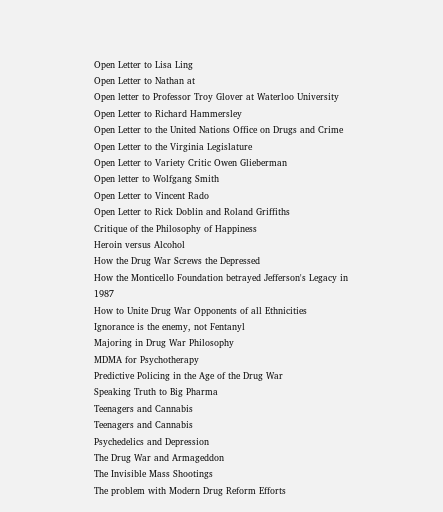Open Letter to Lisa Ling
Open Letter to Nathan at
Open letter to Professor Troy Glover at Waterloo University
Open Letter to Richard Hammersley
Open Letter to the United Nations Office on Drugs and Crime
Open Letter to the Virginia Legislature
Open Letter to Variety Critic Owen Glieberman
Open letter to Wolfgang Smith
Open Letter to Vincent Rado
Open Letter to Rick Doblin and Roland Griffiths
Critique of the Philosophy of Happiness
Heroin versus Alcohol
How the Drug War Screws the Depressed
How the Monticello Foundation betrayed Jefferson's Legacy in 1987
How to Unite Drug War Opponents of all Ethnicities
Ignorance is the enemy, not Fentanyl
Majoring in Drug War Philosophy
MDMA for Psychotherapy
Predictive Policing in the Age of the Drug War
Speaking Truth to Big Pharma
Teenagers and Cannabis
Teenagers and Cannabis
Psychedelics and Depression
The Drug War and Armageddon
The Invisible Mass Shootings
The problem with Modern Drug Reform Efforts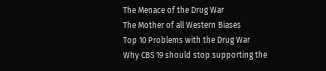The Menace of the Drug War
The Mother of all Western Biases
Top 10 Problems with the Drug War
Why CBS 19 should stop supporting the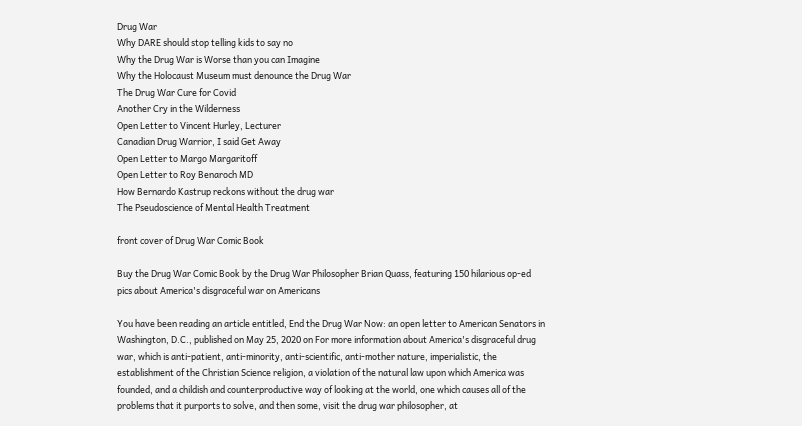Drug War
Why DARE should stop telling kids to say no
Why the Drug War is Worse than you can Imagine
Why the Holocaust Museum must denounce the Drug War
The Drug War Cure for Covid
Another Cry in the Wilderness
Open Letter to Vincent Hurley, Lecturer
Canadian Drug Warrior, I said Get Away
Open Letter to Margo Margaritoff
Open Letter to Roy Benaroch MD
How Bernardo Kastrup reckons without the drug war
The Pseudoscience of Mental Health Treatment

front cover of Drug War Comic Book

Buy the Drug War Comic Book by the Drug War Philosopher Brian Quass, featuring 150 hilarious op-ed pics about America's disgraceful war on Americans

You have been reading an article entitled, End the Drug War Now: an open letter to American Senators in Washington, D.C., published on May 25, 2020 on For more information about America's disgraceful drug war, which is anti-patient, anti-minority, anti-scientific, anti-mother nature, imperialistic, the establishment of the Christian Science religion, a violation of the natural law upon which America was founded, and a childish and counterproductive way of looking at the world, one which causes all of the problems that it purports to solve, and then some, visit the drug war philosopher, at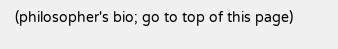(philosopher's bio; go to top of this page)